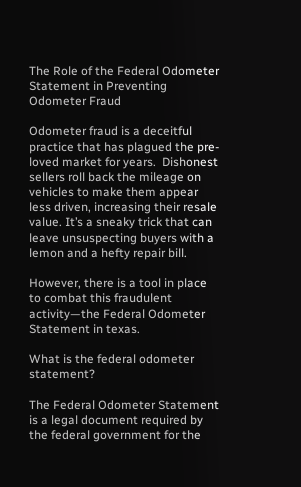The Role of the Federal Odometer Statement in Preventing Odometer Fraud

Odometer fraud is a deceitful practice that has plagued the pre-loved market for years.  Dishonest sellers roll back the mileage on vehicles to make them appear less driven, increasing their resale value. It’s a sneaky trick that can leave unsuspecting buyers with a lemon and a hefty repair bill.

However, there is a tool in place to combat this fraudulent activity—the Federal Odometer Statement in texas.

What is the federal odometer statement?

The Federal Odometer Statement is a legal document required by the federal government for the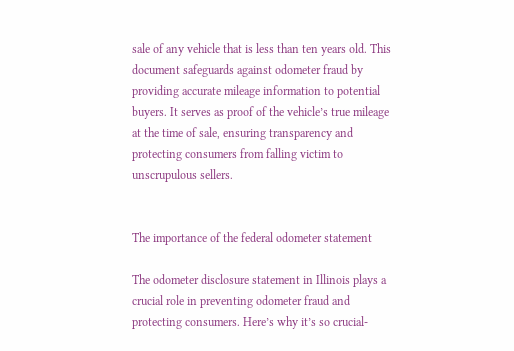sale of any vehicle that is less than ten years old. This document safeguards against odometer fraud by providing accurate mileage information to potential buyers. It serves as proof of the vehicle’s true mileage at the time of sale, ensuring transparency and protecting consumers from falling victim to unscrupulous sellers.


The importance of the federal odometer statement

The odometer disclosure statement in Illinois plays a crucial role in preventing odometer fraud and protecting consumers. Here’s why it’s so crucial-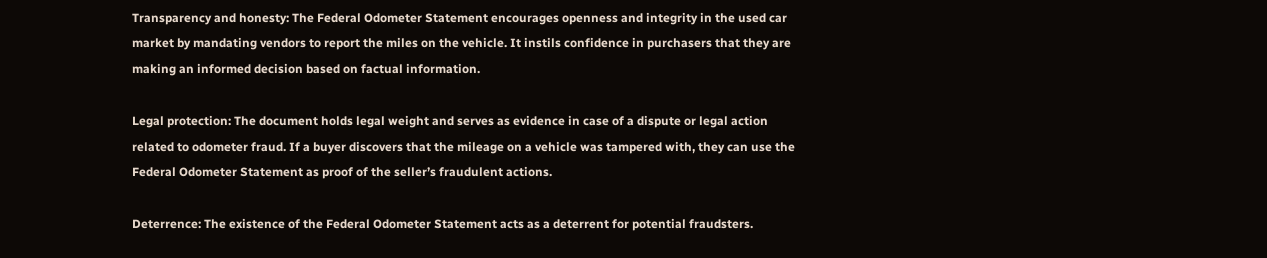Transparency and honesty: The Federal Odometer Statement encourages openness and integrity in the used car market by mandating vendors to report the miles on the vehicle. It instils confidence in purchasers that they are making an informed decision based on factual information.

Legal protection: The document holds legal weight and serves as evidence in case of a dispute or legal action related to odometer fraud. If a buyer discovers that the mileage on a vehicle was tampered with, they can use the Federal Odometer Statement as proof of the seller’s fraudulent actions.

Deterrence: The existence of the Federal Odometer Statement acts as a deterrent for potential fraudsters.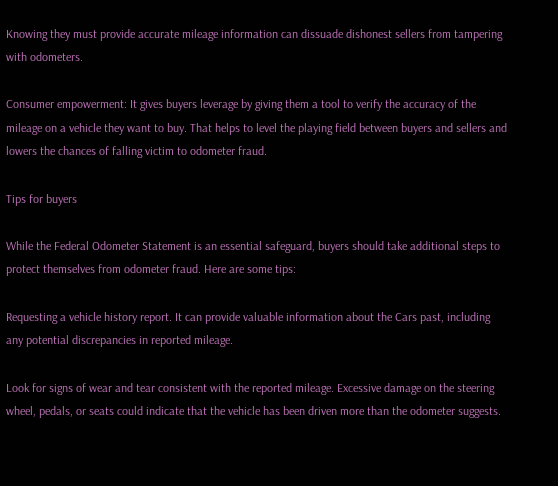Knowing they must provide accurate mileage information can dissuade dishonest sellers from tampering with odometers.

Consumer empowerment: It gives buyers leverage by giving them a tool to verify the accuracy of the mileage on a vehicle they want to buy. That helps to level the playing field between buyers and sellers and lowers the chances of falling victim to odometer fraud.

Tips for buyers

While the Federal Odometer Statement is an essential safeguard, buyers should take additional steps to protect themselves from odometer fraud. Here are some tips:

Requesting a vehicle history report. It can provide valuable information about the Cars past, including any potential discrepancies in reported mileage.

Look for signs of wear and tear consistent with the reported mileage. Excessive damage on the steering wheel, pedals, or seats could indicate that the vehicle has been driven more than the odometer suggests.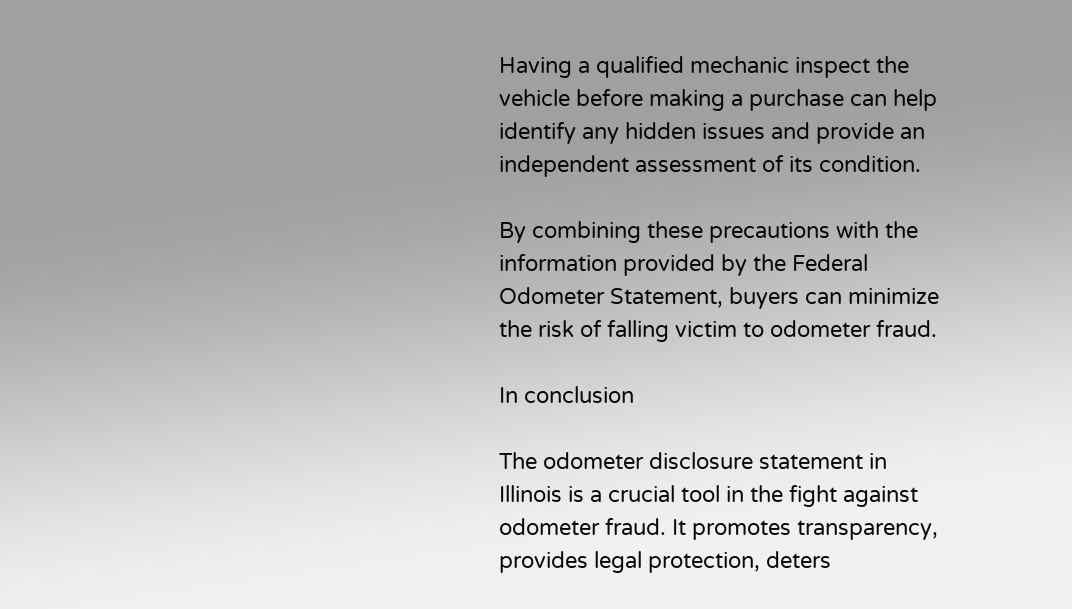Having a qualified mechanic inspect the vehicle before making a purchase can help identify any hidden issues and provide an independent assessment of its condition.

By combining these precautions with the information provided by the Federal Odometer Statement, buyers can minimize the risk of falling victim to odometer fraud.

In conclusion

The odometer disclosure statement in Illinois is a crucial tool in the fight against odometer fraud. It promotes transparency, provides legal protection, deters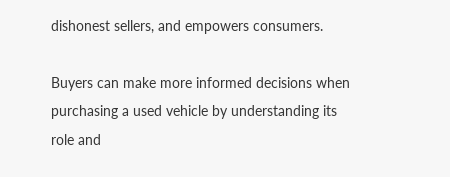dishonest sellers, and empowers consumers.

Buyers can make more informed decisions when purchasing a used vehicle by understanding its role and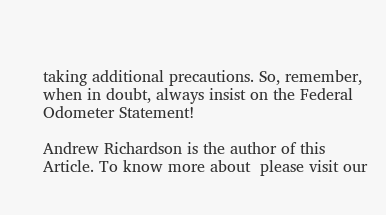taking additional precautions. So, remember, when in doubt, always insist on the Federal Odometer Statement!

Andrew Richardson is the author of this Article. To know more about  please visit our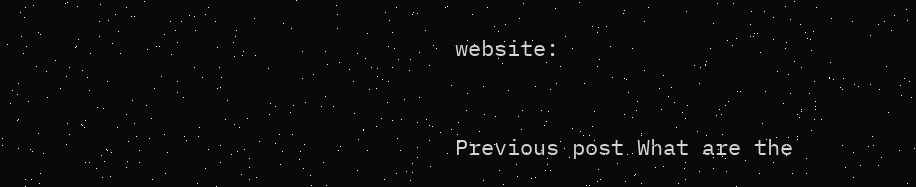website:


Previous post What are the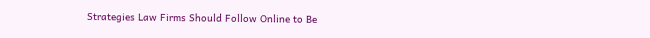Strategies Law Firms Should Follow Online to Be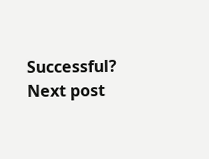Successful?
Next post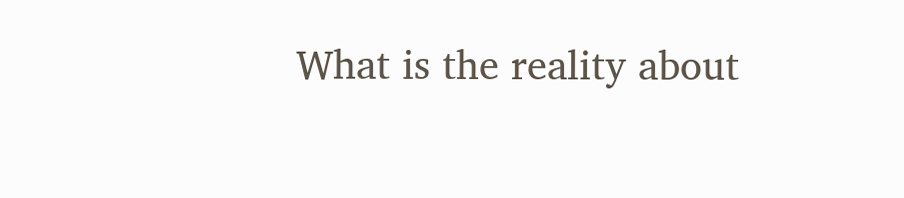What is the reality about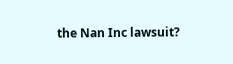the Nan Inc lawsuit?